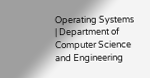Operating Systems | Department of Computer Science and Engineering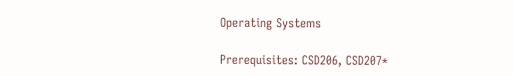Operating Systems

Prerequisites: CSD206, CSD207*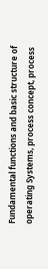Fundamental functions and basic structure of operating Systems, process concept, process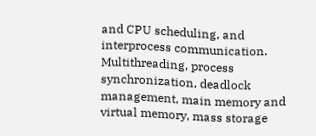and CPU scheduling, and interprocess communication. Multithreading, process synchronization, deadlock management, main memory and virtual memory, mass storage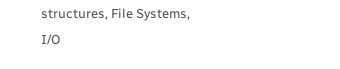structures, File Systems, I/O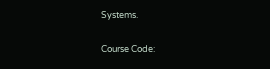Systems.

Course Code: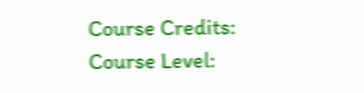Course Credits:
Course Level: